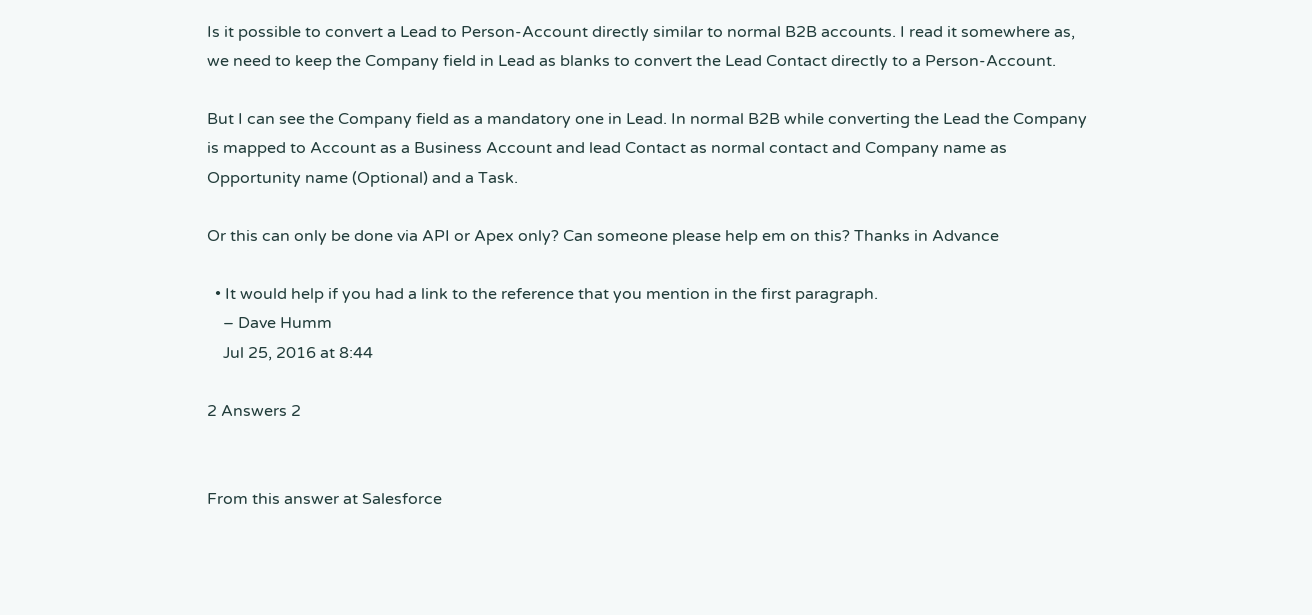Is it possible to convert a Lead to Person-Account directly similar to normal B2B accounts. I read it somewhere as, we need to keep the Company field in Lead as blanks to convert the Lead Contact directly to a Person-Account.

But I can see the Company field as a mandatory one in Lead. In normal B2B while converting the Lead the Company is mapped to Account as a Business Account and lead Contact as normal contact and Company name as Opportunity name (Optional) and a Task.

Or this can only be done via API or Apex only? Can someone please help em on this? Thanks in Advance

  • It would help if you had a link to the reference that you mention in the first paragraph.
    – Dave Humm
    Jul 25, 2016 at 8:44

2 Answers 2


From this answer at Salesforce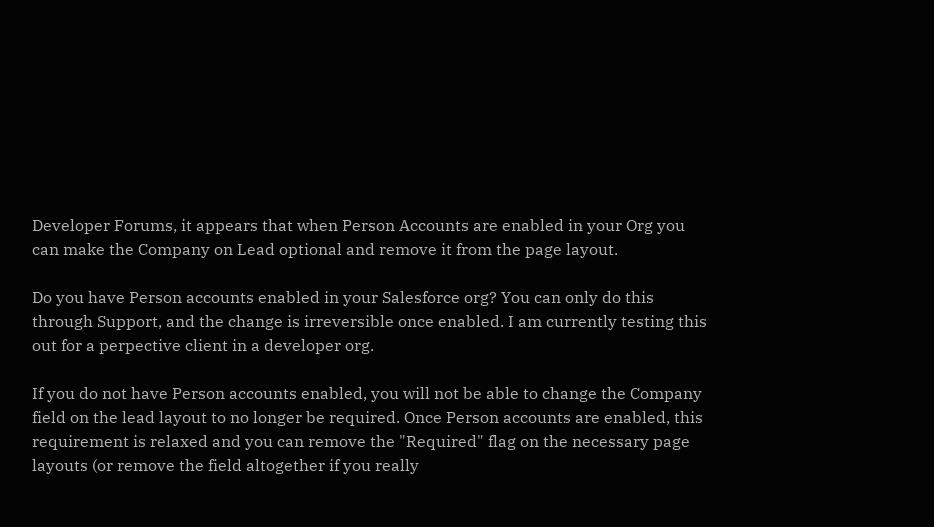Developer Forums, it appears that when Person Accounts are enabled in your Org you can make the Company on Lead optional and remove it from the page layout.

Do you have Person accounts enabled in your Salesforce org? You can only do this through Support, and the change is irreversible once enabled. I am currently testing this out for a perpective client in a developer org.

If you do not have Person accounts enabled, you will not be able to change the Company field on the lead layout to no longer be required. Once Person accounts are enabled, this requirement is relaxed and you can remove the "Required" flag on the necessary page layouts (or remove the field altogether if you really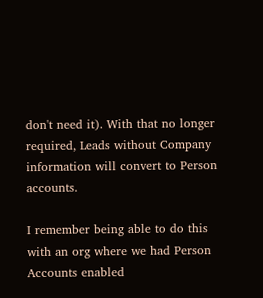don't need it). With that no longer required, Leads without Company information will convert to Person accounts.

I remember being able to do this with an org where we had Person Accounts enabled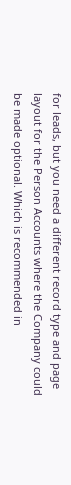for leads, but you need a different record type and page layout for the Person Accounts where the Company could be made optional. Which is recommended in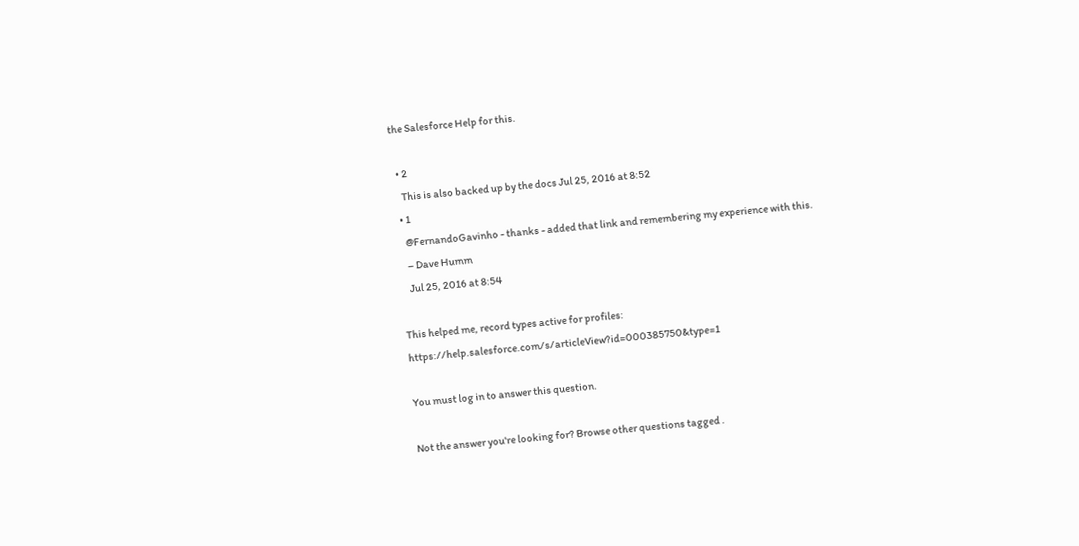the Salesforce Help for this.

  • 2
    This is also backed up by the docs Jul 25, 2016 at 8:52
  • 1
    @FernandoGavinho - thanks - added that link and remembering my experience with this.
    – Dave Humm
    Jul 25, 2016 at 8:54

This helped me, record types active for profiles: https://help.salesforce.com/s/articleView?id=000385750&type=1

You must log in to answer this question.

Not the answer you're looking for? Browse other questions tagged .